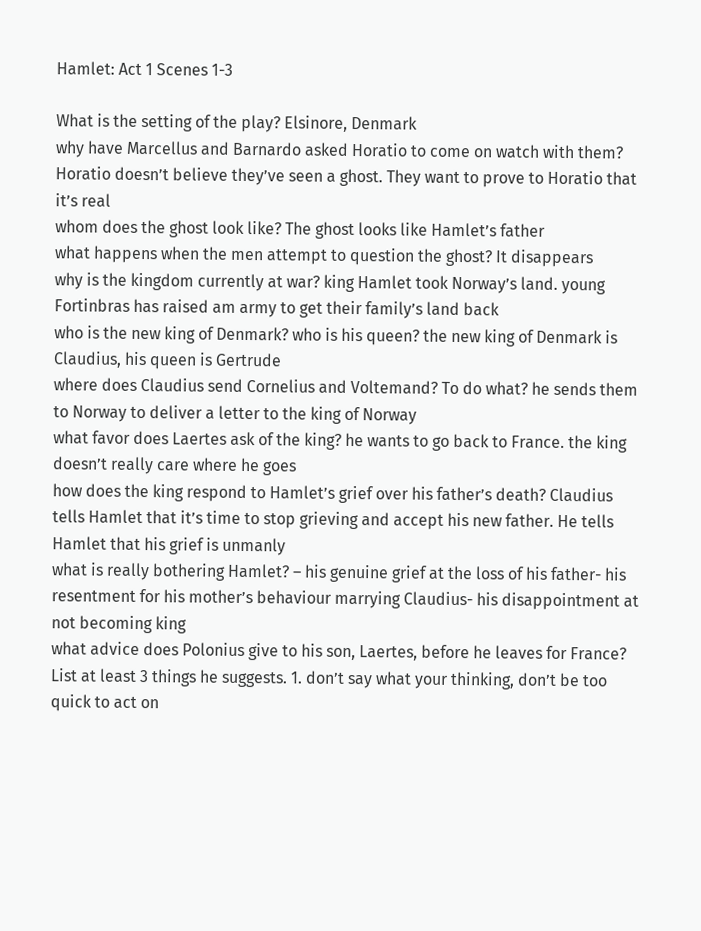Hamlet: Act 1 Scenes 1-3

What is the setting of the play? Elsinore, Denmark
why have Marcellus and Barnardo asked Horatio to come on watch with them? Horatio doesn’t believe they’ve seen a ghost. They want to prove to Horatio that it’s real
whom does the ghost look like? The ghost looks like Hamlet’s father
what happens when the men attempt to question the ghost? It disappears
why is the kingdom currently at war? king Hamlet took Norway’s land. young Fortinbras has raised am army to get their family’s land back
who is the new king of Denmark? who is his queen? the new king of Denmark is Claudius, his queen is Gertrude
where does Claudius send Cornelius and Voltemand? To do what? he sends them to Norway to deliver a letter to the king of Norway
what favor does Laertes ask of the king? he wants to go back to France. the king doesn’t really care where he goes
how does the king respond to Hamlet’s grief over his father’s death? Claudius tells Hamlet that it’s time to stop grieving and accept his new father. He tells Hamlet that his grief is unmanly
what is really bothering Hamlet? – his genuine grief at the loss of his father- his resentment for his mother’s behaviour marrying Claudius- his disappointment at not becoming king
what advice does Polonius give to his son, Laertes, before he leaves for France? List at least 3 things he suggests. 1. don’t say what your thinking, don’t be too quick to act on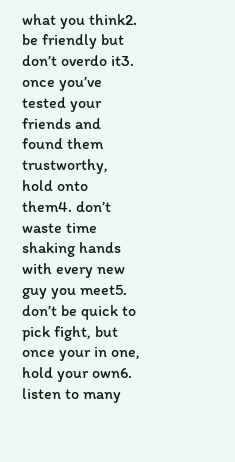what you think2. be friendly but don’t overdo it3. once you’ve tested your friends and found them trustworthy, hold onto them4. don’t waste time shaking hands with every new guy you meet5. don’t be quick to pick fight, but once your in one, hold your own6. listen to many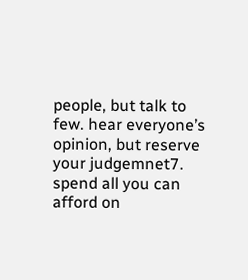people, but talk to few. hear everyone’s opinion, but reserve your judgemnet7. spend all you can afford on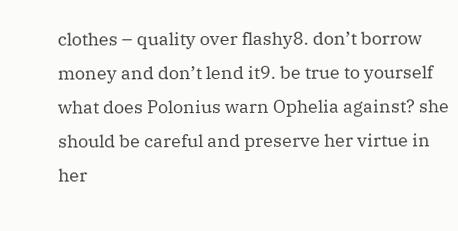clothes – quality over flashy8. don’t borrow money and don’t lend it9. be true to yourself
what does Polonius warn Ophelia against? she should be careful and preserve her virtue in her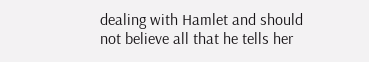dealing with Hamlet and should not believe all that he tells her